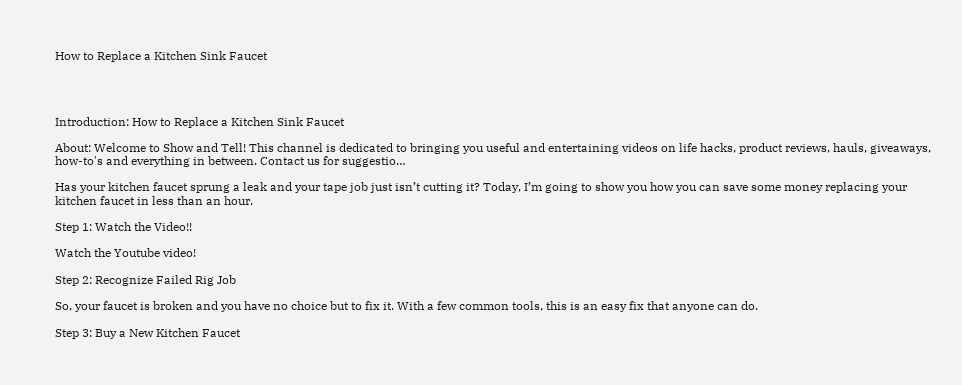How to Replace a Kitchen Sink Faucet




Introduction: How to Replace a Kitchen Sink Faucet

About: Welcome to Show and Tell! This channel is dedicated to bringing you useful and entertaining videos on life hacks, product reviews, hauls, giveaways, how-to's and everything in between. Contact us for suggestio…

Has your kitchen faucet sprung a leak and your tape job just isn’t cutting it? Today, I’m going to show you how you can save some money replacing your kitchen faucet in less than an hour.

Step 1: Watch the Video!!

Watch the Youtube video!

Step 2: Recognize Failed Rig Job

So, your faucet is broken and you have no choice but to fix it. With a few common tools, this is an easy fix that anyone can do.

Step 3: Buy a New Kitchen Faucet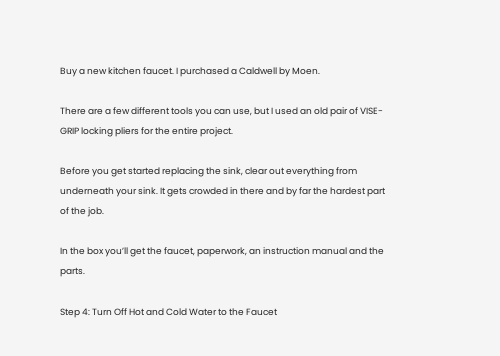Buy a new kitchen faucet. I purchased a Caldwell by Moen.

There are a few different tools you can use, but I used an old pair of VISE-GRIP locking pliers for the entire project.

Before you get started replacing the sink, clear out everything from underneath your sink. It gets crowded in there and by far the hardest part of the job.

In the box you’ll get the faucet, paperwork, an instruction manual and the parts.

Step 4: Turn Off Hot and Cold Water to the Faucet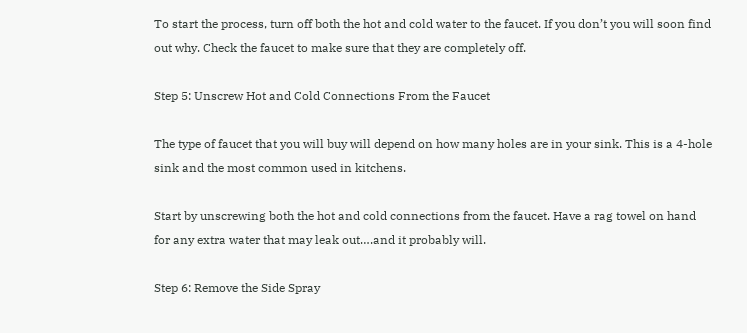To start the process, turn off both the hot and cold water to the faucet. If you don’t you will soon find out why. Check the faucet to make sure that they are completely off.

Step 5: Unscrew Hot and Cold Connections From the Faucet

The type of faucet that you will buy will depend on how many holes are in your sink. This is a 4-hole sink and the most common used in kitchens.

Start by unscrewing both the hot and cold connections from the faucet. Have a rag towel on hand for any extra water that may leak out….and it probably will.

Step 6: Remove the Side Spray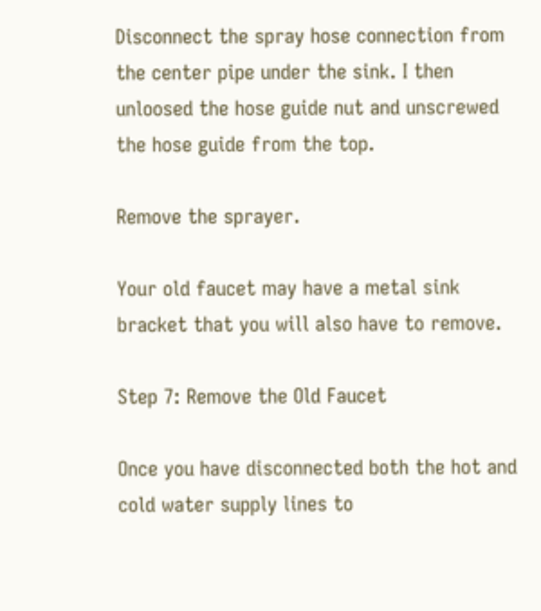Disconnect the spray hose connection from the center pipe under the sink. I then unloosed the hose guide nut and unscrewed the hose guide from the top.

Remove the sprayer.

Your old faucet may have a metal sink bracket that you will also have to remove.

Step 7: Remove the Old Faucet

Once you have disconnected both the hot and cold water supply lines to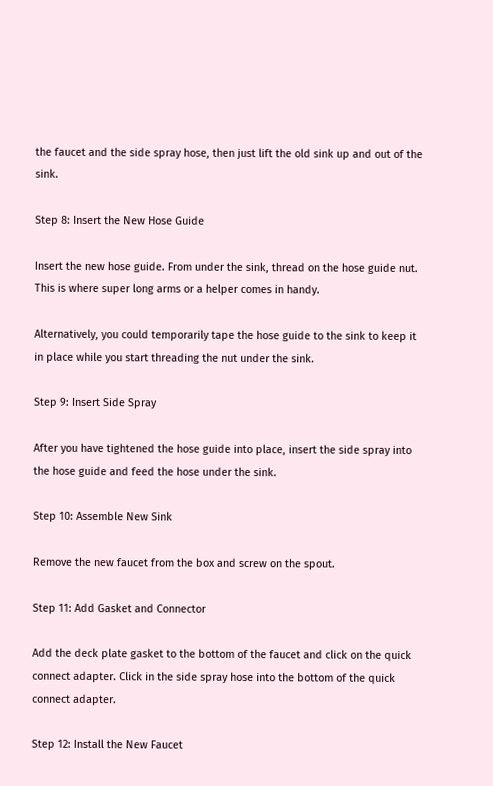the faucet and the side spray hose, then just lift the old sink up and out of the sink.

Step 8: Insert the New Hose Guide

Insert the new hose guide. From under the sink, thread on the hose guide nut. This is where super long arms or a helper comes in handy.

Alternatively, you could temporarily tape the hose guide to the sink to keep it in place while you start threading the nut under the sink.

Step 9: Insert Side Spray

After you have tightened the hose guide into place, insert the side spray into the hose guide and feed the hose under the sink.

Step 10: Assemble New Sink

Remove the new faucet from the box and screw on the spout.

Step 11: Add Gasket and Connector

Add the deck plate gasket to the bottom of the faucet and click on the quick connect adapter. Click in the side spray hose into the bottom of the quick connect adapter.

Step 12: Install the New Faucet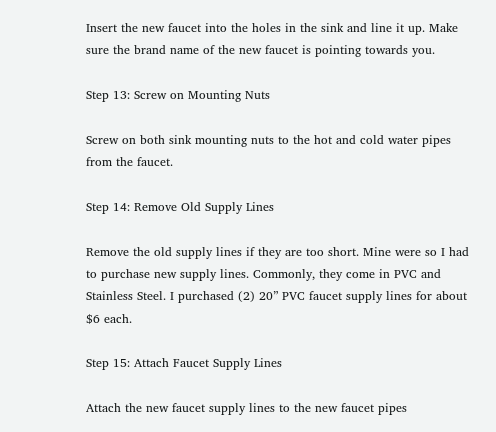Insert the new faucet into the holes in the sink and line it up. Make sure the brand name of the new faucet is pointing towards you.

Step 13: Screw on Mounting Nuts

Screw on both sink mounting nuts to the hot and cold water pipes from the faucet.

Step 14: Remove Old Supply Lines

Remove the old supply lines if they are too short. Mine were so I had to purchase new supply lines. Commonly, they come in PVC and Stainless Steel. I purchased (2) 20” PVC faucet supply lines for about $6 each.

Step 15: Attach Faucet Supply Lines

Attach the new faucet supply lines to the new faucet pipes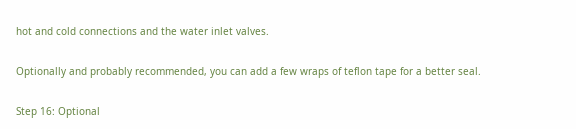hot and cold connections and the water inlet valves.

Optionally and probably recommended, you can add a few wraps of teflon tape for a better seal.

Step 16: Optional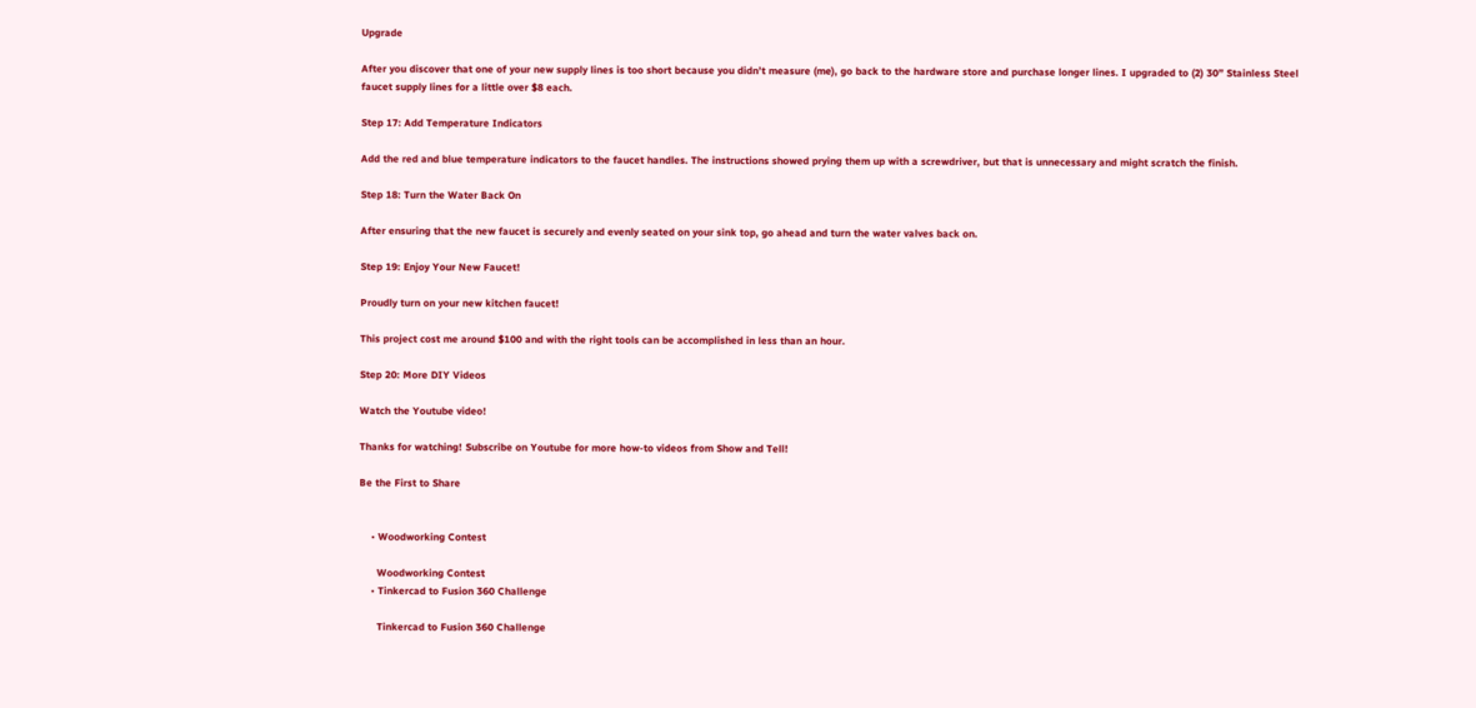Upgrade

After you discover that one of your new supply lines is too short because you didn’t measure (me), go back to the hardware store and purchase longer lines. I upgraded to (2) 30” Stainless Steel faucet supply lines for a little over $8 each.

Step 17: Add Temperature Indicators

Add the red and blue temperature indicators to the faucet handles. The instructions showed prying them up with a screwdriver, but that is unnecessary and might scratch the finish.

Step 18: Turn the Water Back On

After ensuring that the new faucet is securely and evenly seated on your sink top, go ahead and turn the water valves back on.

Step 19: Enjoy Your New Faucet!

Proudly turn on your new kitchen faucet!

This project cost me around $100 and with the right tools can be accomplished in less than an hour.

Step 20: More DIY Videos

Watch the Youtube video!

Thanks for watching! Subscribe on Youtube for more how-to videos from Show and Tell!

Be the First to Share


    • Woodworking Contest

      Woodworking Contest
    • Tinkercad to Fusion 360 Challenge

      Tinkercad to Fusion 360 Challenge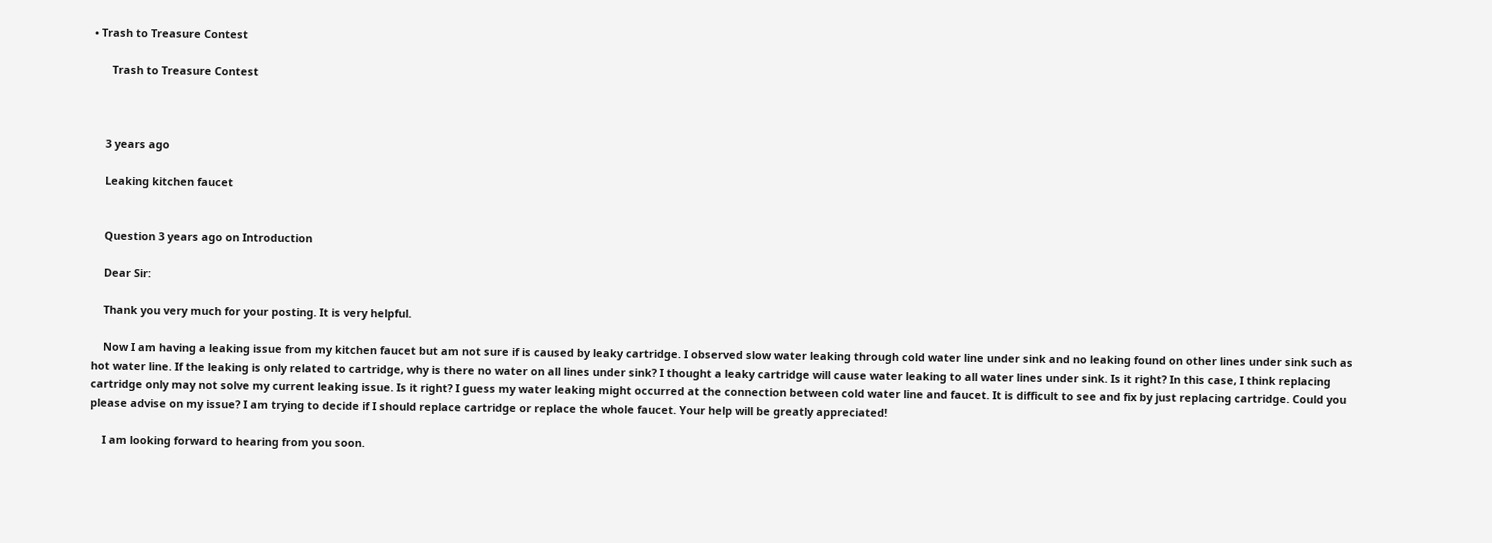• Trash to Treasure Contest

      Trash to Treasure Contest



    3 years ago

    Leaking kitchen faucet


    Question 3 years ago on Introduction

    Dear Sir:

    Thank you very much for your posting. It is very helpful.

    Now I am having a leaking issue from my kitchen faucet but am not sure if is caused by leaky cartridge. I observed slow water leaking through cold water line under sink and no leaking found on other lines under sink such as hot water line. If the leaking is only related to cartridge, why is there no water on all lines under sink? I thought a leaky cartridge will cause water leaking to all water lines under sink. Is it right? In this case, I think replacing cartridge only may not solve my current leaking issue. Is it right? I guess my water leaking might occurred at the connection between cold water line and faucet. It is difficult to see and fix by just replacing cartridge. Could you please advise on my issue? I am trying to decide if I should replace cartridge or replace the whole faucet. Your help will be greatly appreciated!

    I am looking forward to hearing from you soon.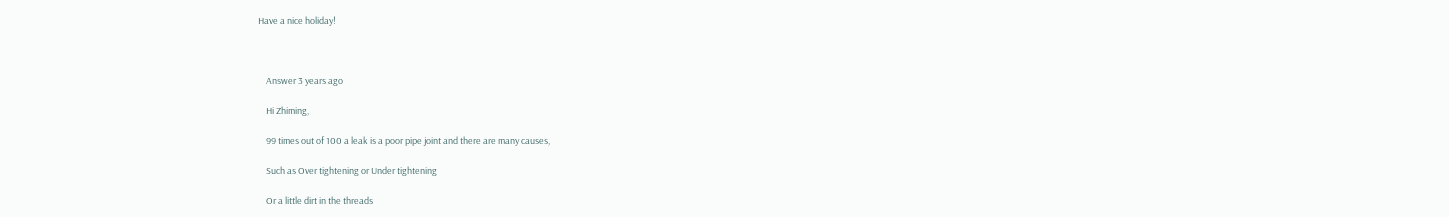Have a nice holiday!



    Answer 3 years ago

    Hi Zhiming,

    99 times out of 100 a leak is a poor pipe joint and there are many causes,

    Such as Over tightening or Under tightening

    Or a little dirt in the threads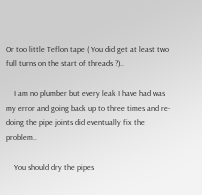Or too little Teflon tape ( You did get at least two full turns on the start of threads ?)..

    I am no plumber but every leak I have had was my error and going back up to three times and re-doing the pipe joints did eventually fix the problem..

    You should dry the pipes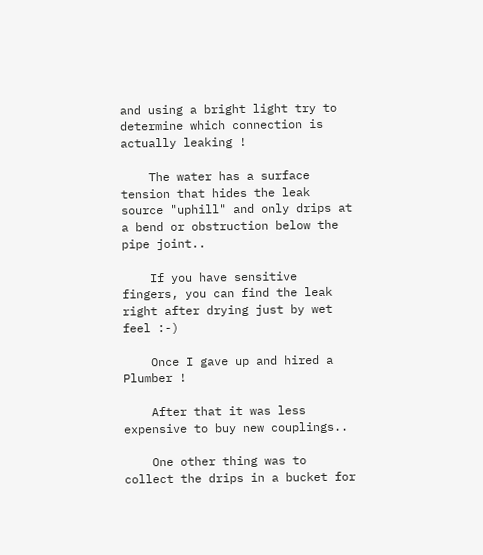and using a bright light try to determine which connection is actually leaking !

    The water has a surface tension that hides the leak source "uphill" and only drips at a bend or obstruction below the pipe joint..

    If you have sensitive fingers, you can find the leak right after drying just by wet feel :-)

    Once I gave up and hired a Plumber !

    After that it was less expensive to buy new couplings..

    One other thing was to collect the drips in a bucket for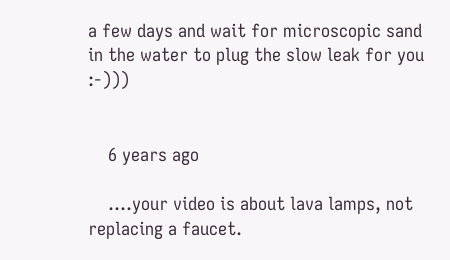a few days and wait for microscopic sand in the water to plug the slow leak for you :-)))


    6 years ago

    ....your video is about lava lamps, not replacing a faucet.